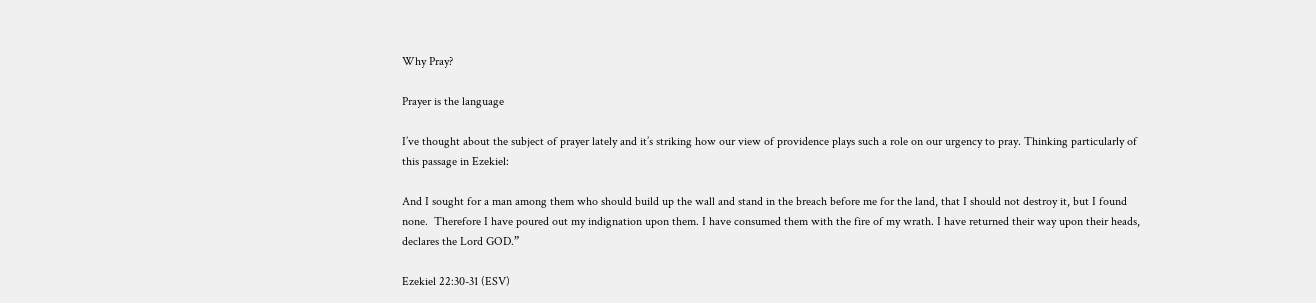Why Pray?

Prayer is the language

I’ve thought about the subject of prayer lately and it’s striking how our view of providence plays such a role on our urgency to pray. Thinking particularly of this passage in Ezekiel:

And I sought for a man among them who should build up the wall and stand in the breach before me for the land, that I should not destroy it, but I found none.  Therefore I have poured out my indignation upon them. I have consumed them with the fire of my wrath. I have returned their way upon their heads, declares the Lord GOD.”

Ezekiel 22:30-31 (ESV)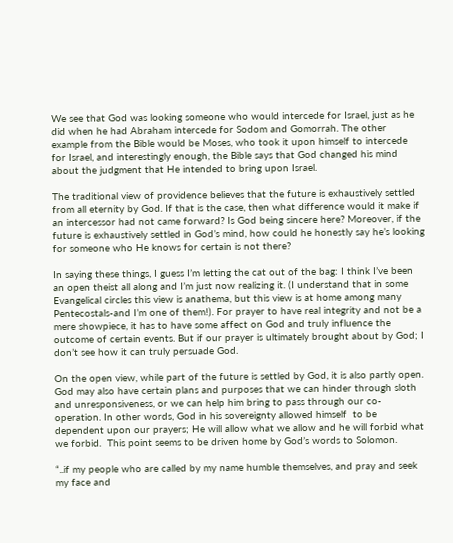We see that God was looking someone who would intercede for Israel, just as he did when he had Abraham intercede for Sodom and Gomorrah. The other example from the Bible would be Moses, who took it upon himself to intercede for Israel, and interestingly enough, the Bible says that God changed his mind about the judgment that He intended to bring upon Israel.

The traditional view of providence believes that the future is exhaustively settled from all eternity by God. If that is the case, then what difference would it make if an intercessor had not came forward? Is God being sincere here? Moreover, if the future is exhaustively settled in God’s mind, how could he honestly say he’s looking for someone who He knows for certain is not there?

In saying these things, I guess I’m letting the cat out of the bag: I think I’ve been an open theist all along and I’m just now realizing it. (I understand that in some Evangelical circles this view is anathema, but this view is at home among many Pentecostals-and I’m one of them!). For prayer to have real integrity and not be a mere showpiece, it has to have some affect on God and truly influence the outcome of certain events. But if our prayer is ultimately brought about by God; I don’t see how it can truly persuade God.

On the open view, while part of the future is settled by God, it is also partly open. God may also have certain plans and purposes that we can hinder through sloth and unresponsiveness, or we can help him bring to pass through our co-operation. In other words, God in his sovereignty allowed himself  to be dependent upon our prayers; He will allow what we allow and he will forbid what we forbid.  This point seems to be driven home by God’s words to Solomon.

“..if my people who are called by my name humble themselves, and pray and seek my face and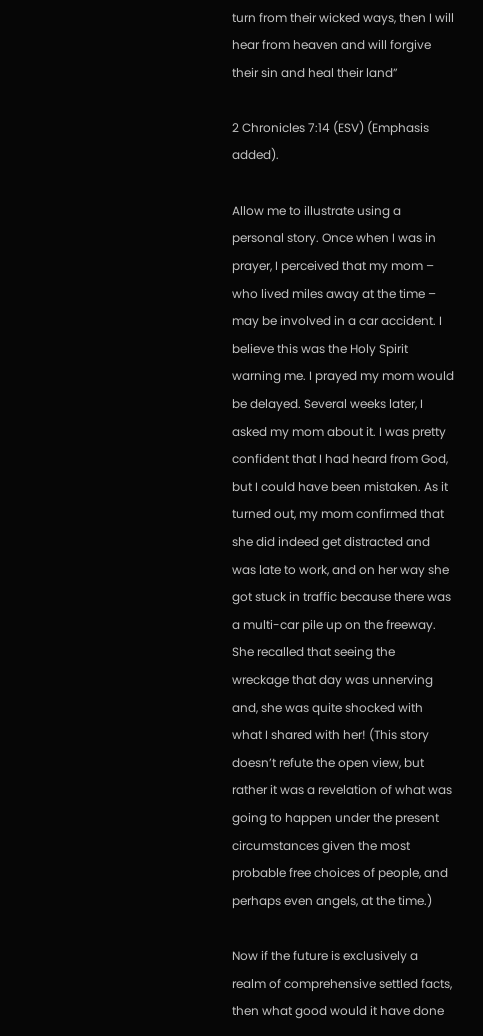turn from their wicked ways, then I will hear from heaven and will forgive their sin and heal their land”

2 Chronicles 7:14 (ESV) (Emphasis added).

Allow me to illustrate using a personal story. Once when I was in prayer, I perceived that my mom – who lived miles away at the time – may be involved in a car accident. I believe this was the Holy Spirit warning me. I prayed my mom would be delayed. Several weeks later, I asked my mom about it. I was pretty confident that I had heard from God, but I could have been mistaken. As it turned out, my mom confirmed that she did indeed get distracted and was late to work, and on her way she got stuck in traffic because there was a multi-car pile up on the freeway. She recalled that seeing the wreckage that day was unnerving and, she was quite shocked with what I shared with her! (This story doesn’t refute the open view, but rather it was a revelation of what was going to happen under the present circumstances given the most probable free choices of people, and perhaps even angels, at the time.)

Now if the future is exclusively a realm of comprehensive settled facts, then what good would it have done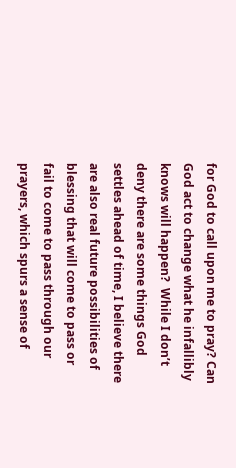for God to call upon me to pray? Can God act to change what he infallibly knows will happen?  While I don’t deny there are some things God settles ahead of time, I believe there are also real future possibilities of blessing that will come to pass or fail to come to pass through our prayers, which spurs a sense of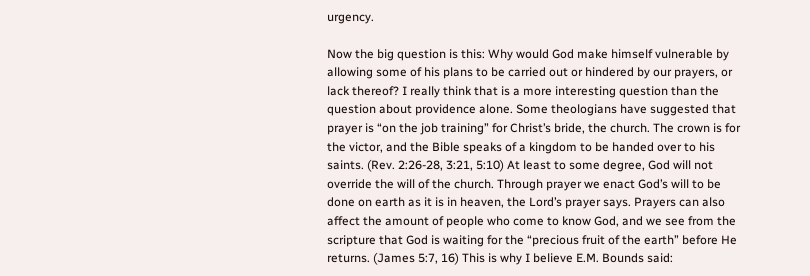urgency.

Now the big question is this: Why would God make himself vulnerable by allowing some of his plans to be carried out or hindered by our prayers, or lack thereof? I really think that is a more interesting question than the question about providence alone. Some theologians have suggested that prayer is “on the job training” for Christ’s bride, the church. The crown is for the victor, and the Bible speaks of a kingdom to be handed over to his saints. (Rev. 2:26-28, 3:21, 5:10) At least to some degree, God will not override the will of the church. Through prayer we enact God’s will to be done on earth as it is in heaven, the Lord’s prayer says. Prayers can also affect the amount of people who come to know God, and we see from the scripture that God is waiting for the “precious fruit of the earth” before He returns. (James 5:7, 16) This is why I believe E.M. Bounds said: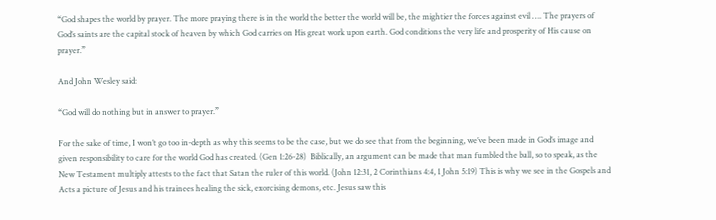“God shapes the world by prayer. The more praying there is in the world the better the world will be, the mightier the forces against evil …. The prayers of God’s saints are the capital stock of heaven by which God carries on His great work upon earth. God conditions the very life and prosperity of His cause on prayer.”

And John Wesley said:

“God will do nothing but in answer to prayer.”

For the sake of time, I won’t go too in-depth as why this seems to be the case, but we do see that from the beginning, we’ve been made in God’s image and given responsibility to care for the world God has created. (Gen 1:26-28)  Biblically, an argument can be made that man fumbled the ball, so to speak, as the New Testament multiply attests to the fact that Satan the ruler of this world. (John 12:31, 2 Corinthians 4:4, 1 John 5:19) This is why we see in the Gospels and Acts a picture of Jesus and his trainees healing the sick, exorcising demons, etc. Jesus saw this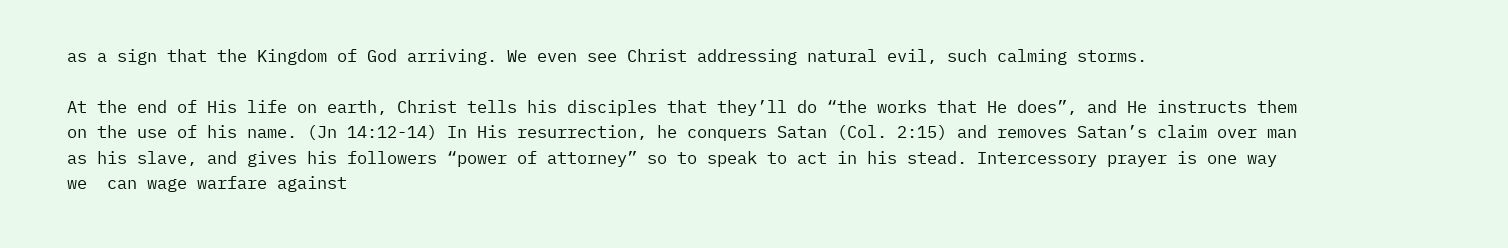as a sign that the Kingdom of God arriving. We even see Christ addressing natural evil, such calming storms.

At the end of His life on earth, Christ tells his disciples that they’ll do “the works that He does”, and He instructs them on the use of his name. (Jn 14:12-14) In His resurrection, he conquers Satan (Col. 2:15) and removes Satan’s claim over man as his slave, and gives his followers “power of attorney” so to speak to act in his stead. Intercessory prayer is one way we  can wage warfare against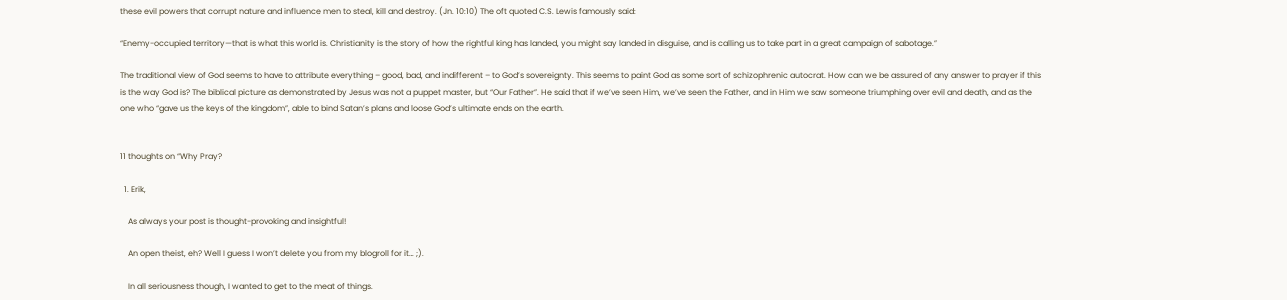these evil powers that corrupt nature and influence men to steal, kill and destroy. (Jn. 10:10) The oft quoted C.S. Lewis famously said:

“Enemy-occupied territory—that is what this world is. Christianity is the story of how the rightful king has landed, you might say landed in disguise, and is calling us to take part in a great campaign of sabotage.”

The traditional view of God seems to have to attribute everything – good, bad, and indifferent – to God’s sovereignty. This seems to paint God as some sort of schizophrenic autocrat. How can we be assured of any answer to prayer if this is the way God is? The biblical picture as demonstrated by Jesus was not a puppet master, but “Our Father”. He said that if we’ve seen Him, we’ve seen the Father, and in Him we saw someone triumphing over evil and death, and as the one who “gave us the keys of the kingdom”, able to bind Satan’s plans and loose God’s ultimate ends on the earth.


11 thoughts on “Why Pray?

  1. Erik,

    As always your post is thought-provoking and insightful!

    An open theist, eh? Well I guess I won’t delete you from my blogroll for it… ;).

    In all seriousness though, I wanted to get to the meat of things.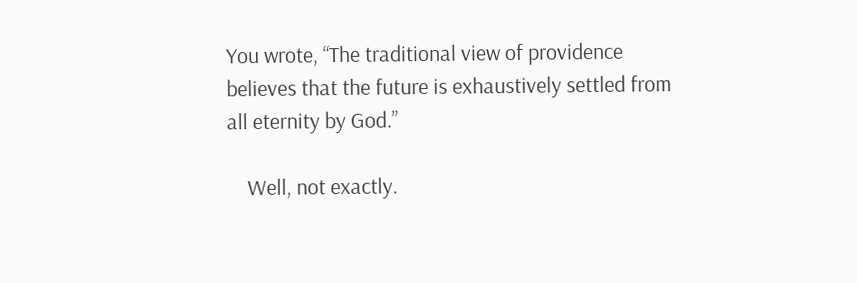You wrote, “The traditional view of providence believes that the future is exhaustively settled from all eternity by God.”

    Well, not exactly.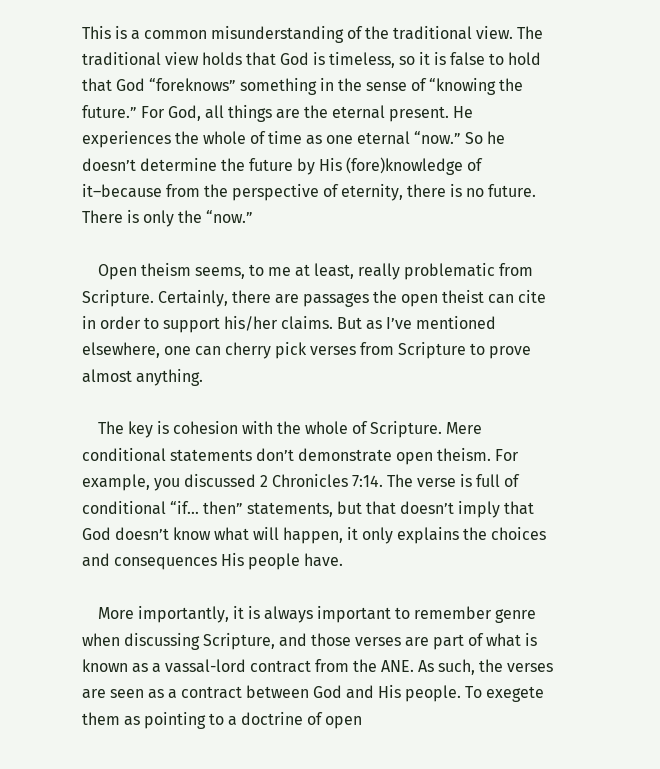This is a common misunderstanding of the traditional view. The traditional view holds that God is timeless, so it is false to hold that God “foreknows” something in the sense of “knowing the future.” For God, all things are the eternal present. He experiences the whole of time as one eternal “now.” So he doesn’t determine the future by His (fore)knowledge of it–because from the perspective of eternity, there is no future. There is only the “now.”

    Open theism seems, to me at least, really problematic from Scripture. Certainly, there are passages the open theist can cite in order to support his/her claims. But as I’ve mentioned elsewhere, one can cherry pick verses from Scripture to prove almost anything.

    The key is cohesion with the whole of Scripture. Mere conditional statements don’t demonstrate open theism. For example, you discussed 2 Chronicles 7:14. The verse is full of conditional “if… then” statements, but that doesn’t imply that God doesn’t know what will happen, it only explains the choices and consequences His people have.

    More importantly, it is always important to remember genre when discussing Scripture, and those verses are part of what is known as a vassal-lord contract from the ANE. As such, the verses are seen as a contract between God and His people. To exegete them as pointing to a doctrine of open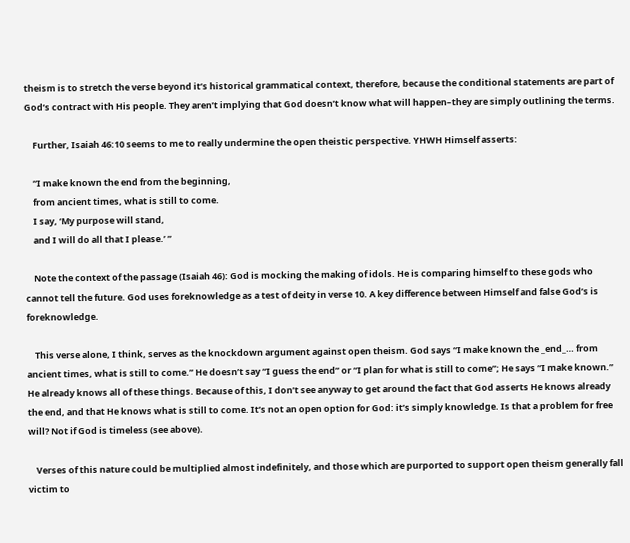theism is to stretch the verse beyond it’s historical grammatical context, therefore, because the conditional statements are part of God’s contract with His people. They aren’t implying that God doesn’t know what will happen–they are simply outlining the terms.

    Further, Isaiah 46:10 seems to me to really undermine the open theistic perspective. YHWH Himself asserts:

    “I make known the end from the beginning,
    from ancient times, what is still to come.
    I say, ‘My purpose will stand,
    and I will do all that I please.’ ”

    Note the context of the passage (Isaiah 46): God is mocking the making of idols. He is comparing himself to these gods who cannot tell the future. God uses foreknowledge as a test of deity in verse 10. A key difference between Himself and false God’s is foreknowledge.

    This verse alone, I think, serves as the knockdown argument against open theism. God says “I make known the _end_… from ancient times, what is still to come.” He doesn’t say “I guess the end” or “I plan for what is still to come”; He says “I make known.” He already knows all of these things. Because of this, I don’t see anyway to get around the fact that God asserts He knows already the end, and that He knows what is still to come. It’s not an open option for God: it’s simply knowledge. Is that a problem for free will? Not if God is timeless (see above).

    Verses of this nature could be multiplied almost indefinitely, and those which are purported to support open theism generally fall victim to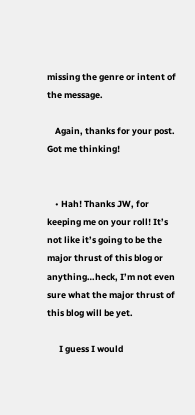missing the genre or intent of the message.

    Again, thanks for your post. Got me thinking!


    • Hah! Thanks JW, for keeping me on your roll! It’s not like it’s going to be the major thrust of this blog or anything…heck, I’m not even sure what the major thrust of this blog will be yet.

      I guess I would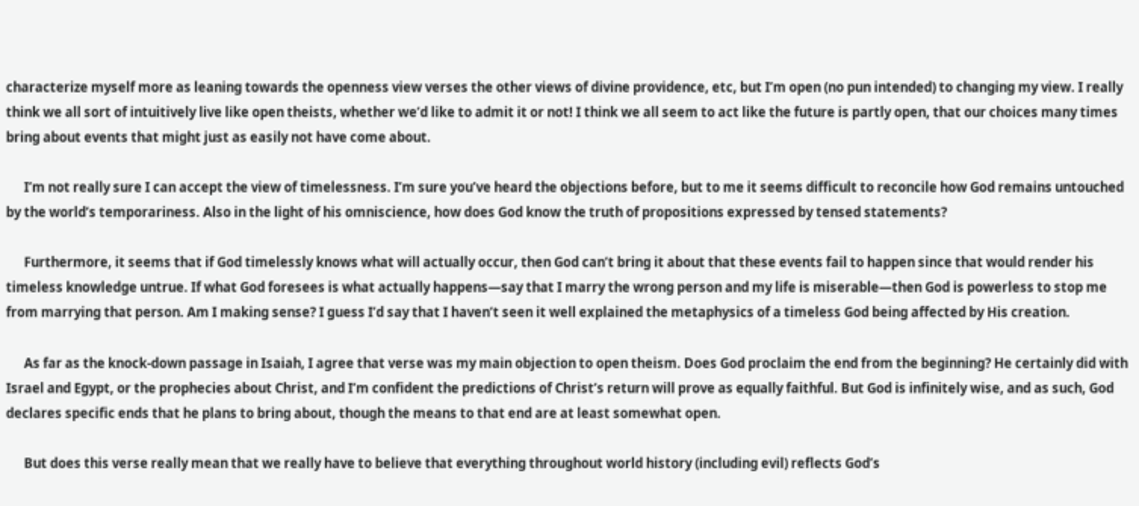characterize myself more as leaning towards the openness view verses the other views of divine providence, etc, but I’m open (no pun intended) to changing my view. I really think we all sort of intuitively live like open theists, whether we’d like to admit it or not! I think we all seem to act like the future is partly open, that our choices many times bring about events that might just as easily not have come about.

      I’m not really sure I can accept the view of timelessness. I’m sure you’ve heard the objections before, but to me it seems difficult to reconcile how God remains untouched by the world’s temporariness. Also in the light of his omniscience, how does God know the truth of propositions expressed by tensed statements?

      Furthermore, it seems that if God timelessly knows what will actually occur, then God can’t bring it about that these events fail to happen since that would render his timeless knowledge untrue. If what God foresees is what actually happens—say that I marry the wrong person and my life is miserable—then God is powerless to stop me from marrying that person. Am I making sense? I guess I’d say that I haven’t seen it well explained the metaphysics of a timeless God being affected by His creation.

      As far as the knock-down passage in Isaiah, I agree that verse was my main objection to open theism. Does God proclaim the end from the beginning? He certainly did with Israel and Egypt, or the prophecies about Christ, and I’m confident the predictions of Christ’s return will prove as equally faithful. But God is infinitely wise, and as such, God declares specific ends that he plans to bring about, though the means to that end are at least somewhat open.

      But does this verse really mean that we really have to believe that everything throughout world history (including evil) reflects God’s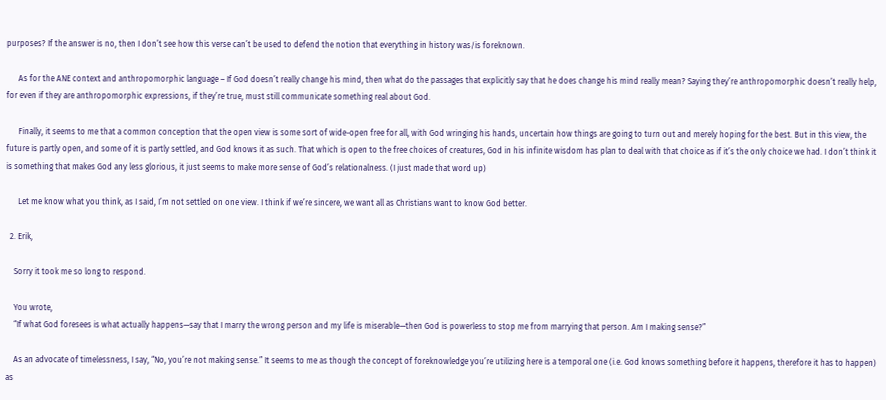purposes? If the answer is no, then I don’t see how this verse can’t be used to defend the notion that everything in history was/is foreknown.

      As for the ANE context and anthropomorphic language – If God doesn’t really change his mind, then what do the passages that explicitly say that he does change his mind really mean? Saying they’re anthropomorphic doesn’t really help, for even if they are anthropomorphic expressions, if they’re true, must still communicate something real about God.

      Finally, it seems to me that a common conception that the open view is some sort of wide-open free for all, with God wringing his hands, uncertain how things are going to turn out and merely hoping for the best. But in this view, the future is partly open, and some of it is partly settled, and God knows it as such. That which is open to the free choices of creatures, God in his infinite wisdom has plan to deal with that choice as if it’s the only choice we had. I don’t think it is something that makes God any less glorious, it just seems to make more sense of God’s relationalness. (I just made that word up)

      Let me know what you think, as I said, I’m not settled on one view. I think if we’re sincere, we want all as Christians want to know God better.

  2. Erik,

    Sorry it took me so long to respond.

    You wrote,
    “If what God foresees is what actually happens—say that I marry the wrong person and my life is miserable—then God is powerless to stop me from marrying that person. Am I making sense?”

    As an advocate of timelessness, I say, “No, you’re not making sense.” It seems to me as though the concept of foreknowledge you’re utilizing here is a temporal one (i.e. God knows something before it happens, therefore it has to happen) as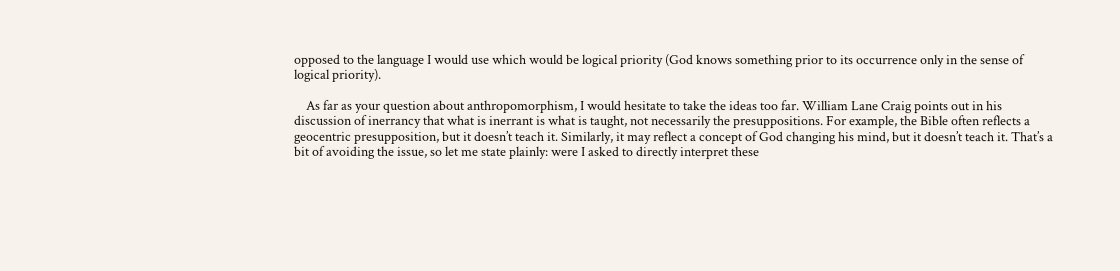opposed to the language I would use which would be logical priority (God knows something prior to its occurrence only in the sense of logical priority).

    As far as your question about anthropomorphism, I would hesitate to take the ideas too far. William Lane Craig points out in his discussion of inerrancy that what is inerrant is what is taught, not necessarily the presuppositions. For example, the Bible often reflects a geocentric presupposition, but it doesn’t teach it. Similarly, it may reflect a concept of God changing his mind, but it doesn’t teach it. That’s a bit of avoiding the issue, so let me state plainly: were I asked to directly interpret these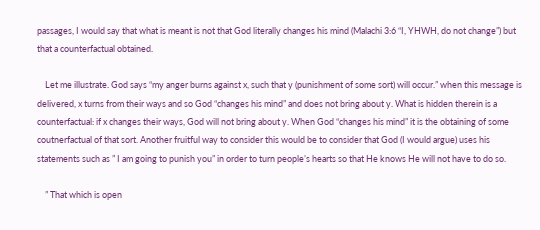passages, I would say that what is meant is not that God literally changes his mind (Malachi 3:6 “I, YHWH, do not change”) but that a counterfactual obtained.

    Let me illustrate. God says “my anger burns against x, such that y (punishment of some sort) will occur.” when this message is delivered, x turns from their ways and so God “changes his mind” and does not bring about y. What is hidden therein is a counterfactual: if x changes their ways, God will not bring about y. When God “changes his mind” it is the obtaining of some coutnerfactual of that sort. Another fruitful way to consider this would be to consider that God (I would argue) uses his statements such as ” I am going to punish you” in order to turn people’s hearts so that He knows He will not have to do so.

    ” That which is open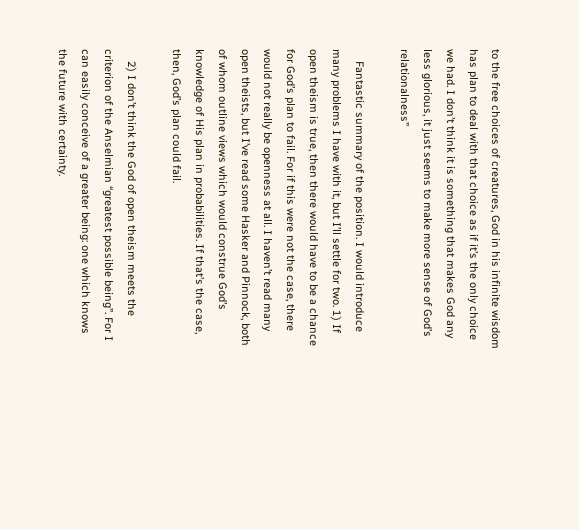to the free choices of creatures, God in his infinite wisdom has plan to deal with that choice as if it’s the only choice we had. I don’t think it is something that makes God any less glorious, it just seems to make more sense of God’s relationalness”

    Fantastic summary of the position. I would introduce many problems I have with it, but I’ll settle for two. 1) If open theism is true, then there would have to be a chance for God’s plan to fail. For if this were not the case, there would not really be openness at all. I haven’t read many open theists, but I’ve read some Hasker and Pinnock, both of whom outline views which would construe God’s knowledge of His plan in probabilities. If that’s the case, then, God’s plan could fail.

    2) I don’t think the God of open theism meets the criterion of the Anselmian “greatest possible being”. For I can easily conceive of a greater being: one which knows the future with certainty.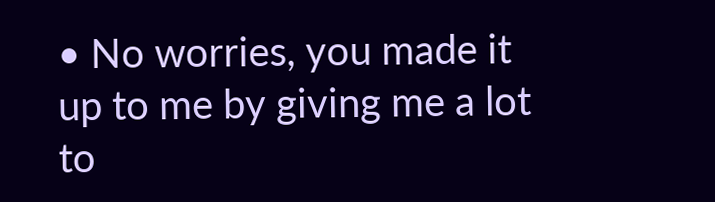• No worries, you made it up to me by giving me a lot to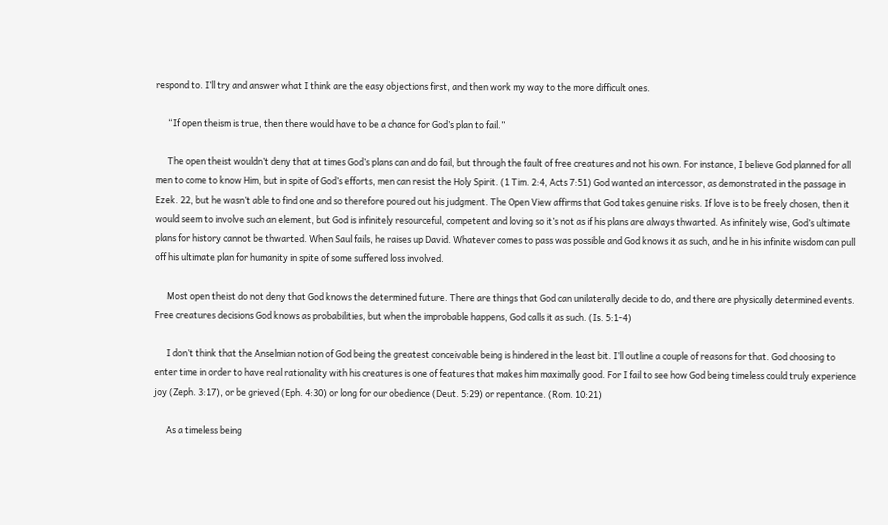respond to. I’ll try and answer what I think are the easy objections first, and then work my way to the more difficult ones.

      “If open theism is true, then there would have to be a chance for God’s plan to fail.”

      The open theist wouldn’t deny that at times God’s plans can and do fail, but through the fault of free creatures and not his own. For instance, I believe God planned for all men to come to know Him, but in spite of God’s efforts, men can resist the Holy Spirit. (1 Tim. 2:4, Acts 7:51) God wanted an intercessor, as demonstrated in the passage in Ezek. 22, but he wasn’t able to find one and so therefore poured out his judgment. The Open View affirms that God takes genuine risks. If love is to be freely chosen, then it would seem to involve such an element, but God is infinitely resourceful, competent and loving so it’s not as if his plans are always thwarted. As infinitely wise, God’s ultimate plans for history cannot be thwarted. When Saul fails, he raises up David. Whatever comes to pass was possible and God knows it as such, and he in his infinite wisdom can pull off his ultimate plan for humanity in spite of some suffered loss involved.

      Most open theist do not deny that God knows the determined future. There are things that God can unilaterally decide to do, and there are physically determined events. Free creatures decisions God knows as probabilities, but when the improbable happens, God calls it as such. (Is. 5:1-4)

      I don’t think that the Anselmian notion of God being the greatest conceivable being is hindered in the least bit. I’ll outline a couple of reasons for that. God choosing to enter time in order to have real rationality with his creatures is one of features that makes him maximally good. For I fail to see how God being timeless could truly experience joy (Zeph. 3:17), or be grieved (Eph. 4:30) or long for our obedience (Deut. 5:29) or repentance. (Rom. 10:21)

      As a timeless being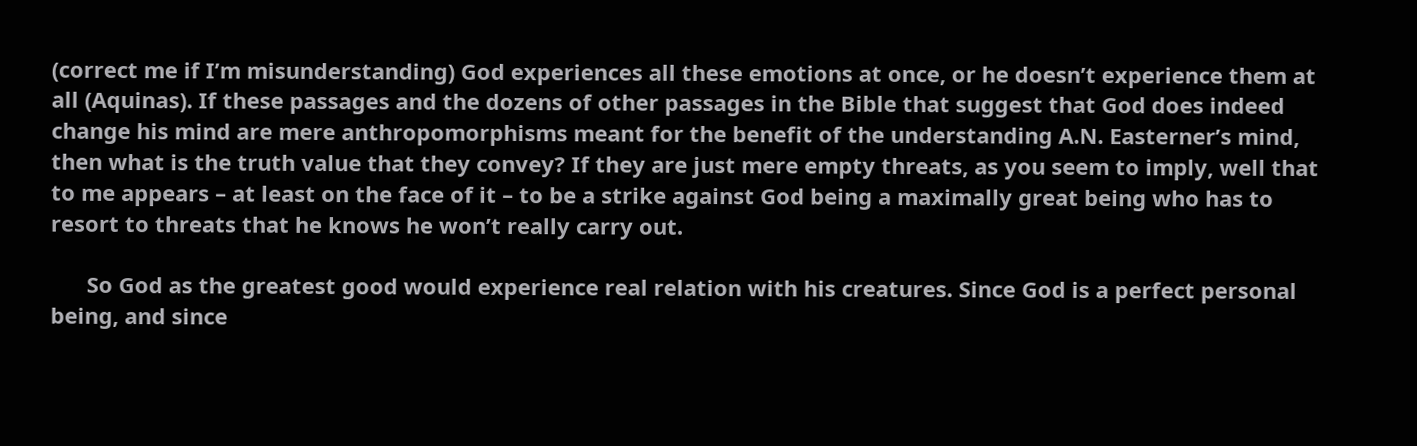(correct me if I’m misunderstanding) God experiences all these emotions at once, or he doesn’t experience them at all (Aquinas). If these passages and the dozens of other passages in the Bible that suggest that God does indeed change his mind are mere anthropomorphisms meant for the benefit of the understanding A.N. Easterner’s mind, then what is the truth value that they convey? If they are just mere empty threats, as you seem to imply, well that to me appears – at least on the face of it – to be a strike against God being a maximally great being who has to resort to threats that he knows he won’t really carry out.

      So God as the greatest good would experience real relation with his creatures. Since God is a perfect personal being, and since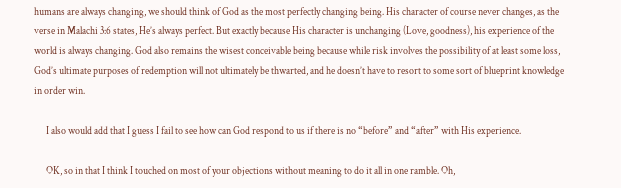humans are always changing, we should think of God as the most perfectly changing being. His character of course never changes, as the verse in Malachi 3:6 states, He’s always perfect. But exactly because His character is unchanging (Love, goodness), his experience of the world is always changing. God also remains the wisest conceivable being because while risk involves the possibility of at least some loss, God’s ultimate purposes of redemption will not ultimately be thwarted, and he doesn’t have to resort to some sort of blueprint knowledge in order win.

      I also would add that I guess I fail to see how can God respond to us if there is no “before” and “after” with His experience.

      OK, so in that I think I touched on most of your objections without meaning to do it all in one ramble. Oh,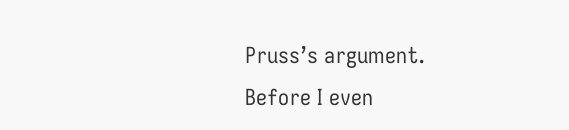Pruss’s argument. Before I even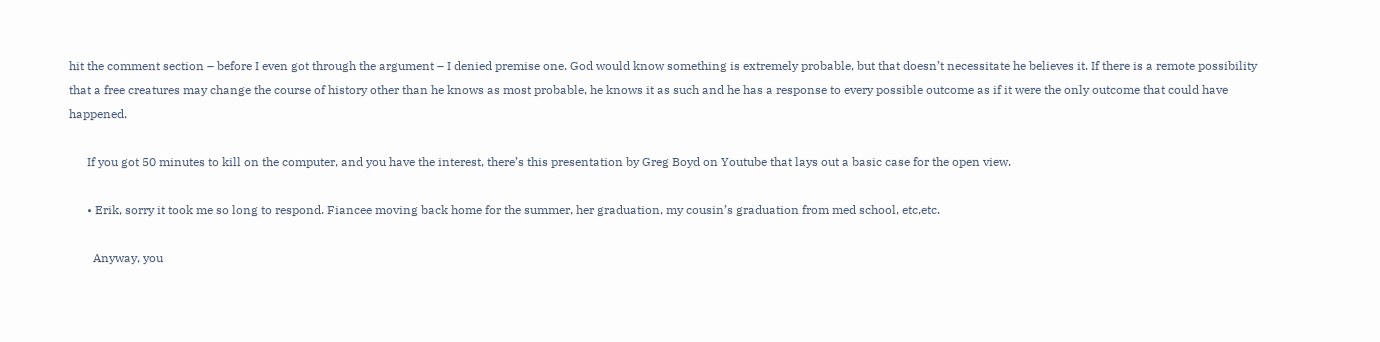hit the comment section – before I even got through the argument – I denied premise one. God would know something is extremely probable, but that doesn’t necessitate he believes it. If there is a remote possibility that a free creatures may change the course of history other than he knows as most probable, he knows it as such and he has a response to every possible outcome as if it were the only outcome that could have happened.

      If you got 50 minutes to kill on the computer, and you have the interest, there’s this presentation by Greg Boyd on Youtube that lays out a basic case for the open view.

      • Erik, sorry it took me so long to respond. Fiancee moving back home for the summer, her graduation, my cousin’s graduation from med school, etc,etc.

        Anyway, you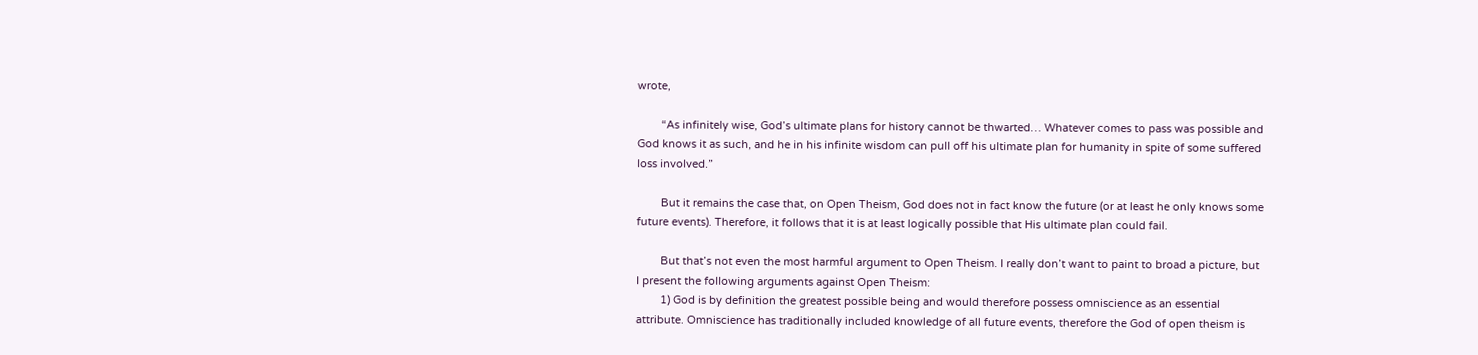wrote,

        “As infinitely wise, God’s ultimate plans for history cannot be thwarted… Whatever comes to pass was possible and God knows it as such, and he in his infinite wisdom can pull off his ultimate plan for humanity in spite of some suffered loss involved.”

        But it remains the case that, on Open Theism, God does not in fact know the future (or at least he only knows some future events). Therefore, it follows that it is at least logically possible that His ultimate plan could fail.

        But that’s not even the most harmful argument to Open Theism. I really don’t want to paint to broad a picture, but I present the following arguments against Open Theism:
        1) God is by definition the greatest possible being and would therefore possess omniscience as an essential attribute. Omniscience has traditionally included knowledge of all future events, therefore the God of open theism is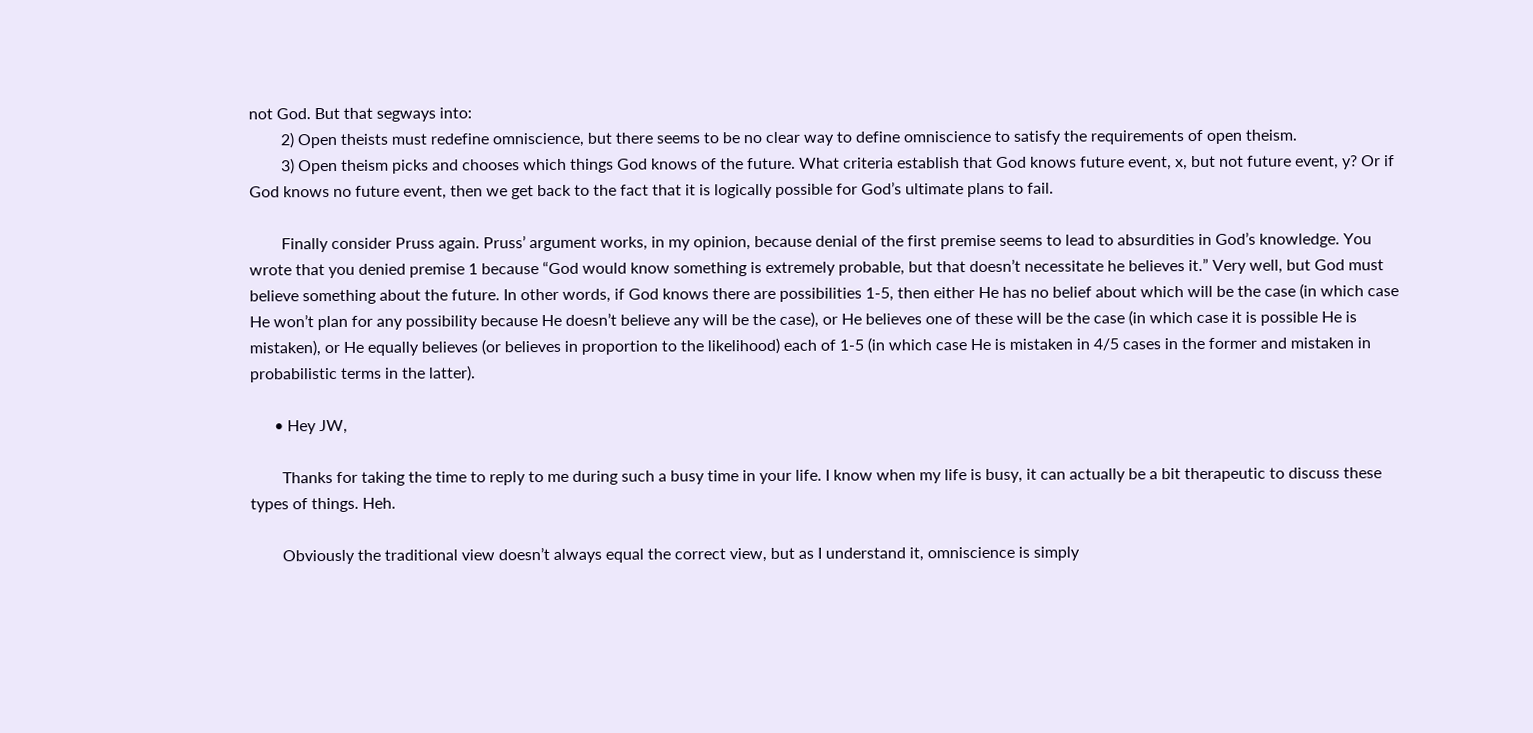not God. But that segways into:
        2) Open theists must redefine omniscience, but there seems to be no clear way to define omniscience to satisfy the requirements of open theism.
        3) Open theism picks and chooses which things God knows of the future. What criteria establish that God knows future event, x, but not future event, y? Or if God knows no future event, then we get back to the fact that it is logically possible for God’s ultimate plans to fail.

        Finally consider Pruss again. Pruss’ argument works, in my opinion, because denial of the first premise seems to lead to absurdities in God’s knowledge. You wrote that you denied premise 1 because “God would know something is extremely probable, but that doesn’t necessitate he believes it.” Very well, but God must believe something about the future. In other words, if God knows there are possibilities 1-5, then either He has no belief about which will be the case (in which case He won’t plan for any possibility because He doesn’t believe any will be the case), or He believes one of these will be the case (in which case it is possible He is mistaken), or He equally believes (or believes in proportion to the likelihood) each of 1-5 (in which case He is mistaken in 4/5 cases in the former and mistaken in probabilistic terms in the latter).

      • Hey JW,

        Thanks for taking the time to reply to me during such a busy time in your life. I know when my life is busy, it can actually be a bit therapeutic to discuss these types of things. Heh.

        Obviously the traditional view doesn’t always equal the correct view, but as I understand it, omniscience is simply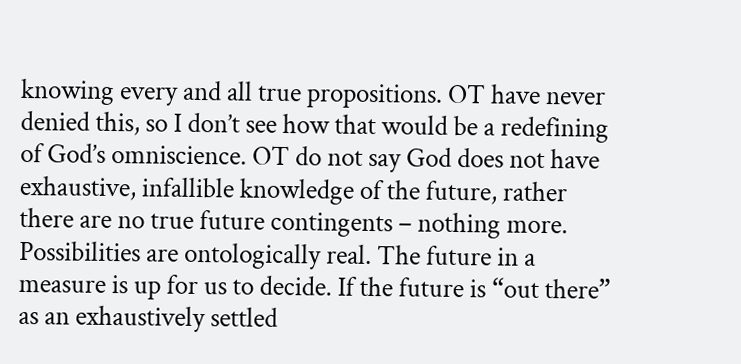knowing every and all true propositions. OT have never denied this, so I don’t see how that would be a redefining of God’s omniscience. OT do not say God does not have exhaustive, infallible knowledge of the future, rather there are no true future contingents – nothing more. Possibilities are ontologically real. The future in a measure is up for us to decide. If the future is “out there” as an exhaustively settled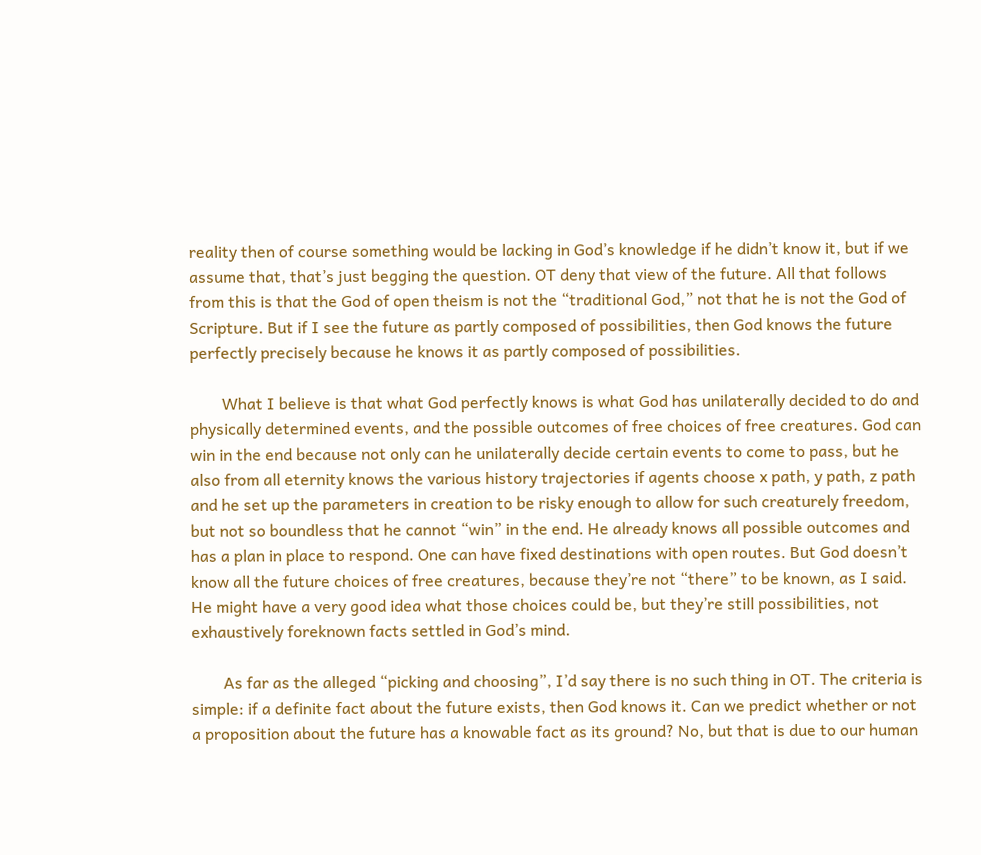reality then of course something would be lacking in God’s knowledge if he didn’t know it, but if we assume that, that’s just begging the question. OT deny that view of the future. All that follows from this is that the God of open theism is not the “traditional God,” not that he is not the God of Scripture. But if I see the future as partly composed of possibilities, then God knows the future perfectly precisely because he knows it as partly composed of possibilities.

        What I believe is that what God perfectly knows is what God has unilaterally decided to do and physically determined events, and the possible outcomes of free choices of free creatures. God can win in the end because not only can he unilaterally decide certain events to come to pass, but he also from all eternity knows the various history trajectories if agents choose x path, y path, z path and he set up the parameters in creation to be risky enough to allow for such creaturely freedom, but not so boundless that he cannot “win” in the end. He already knows all possible outcomes and has a plan in place to respond. One can have fixed destinations with open routes. But God doesn’t know all the future choices of free creatures, because they’re not “there” to be known, as I said. He might have a very good idea what those choices could be, but they’re still possibilities, not exhaustively foreknown facts settled in God’s mind.

        As far as the alleged “picking and choosing”, I’d say there is no such thing in OT. The criteria is simple: if a definite fact about the future exists, then God knows it. Can we predict whether or not a proposition about the future has a knowable fact as its ground? No, but that is due to our human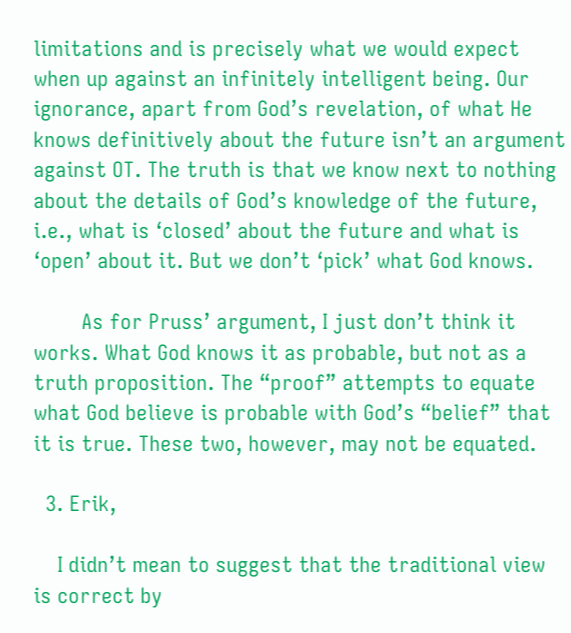limitations and is precisely what we would expect when up against an infinitely intelligent being. Our ignorance, apart from God’s revelation, of what He knows definitively about the future isn’t an argument against OT. The truth is that we know next to nothing about the details of God’s knowledge of the future, i.e., what is ‘closed’ about the future and what is ‘open’ about it. But we don’t ‘pick’ what God knows.

        As for Pruss’ argument, I just don’t think it works. What God knows it as probable, but not as a truth proposition. The “proof” attempts to equate what God believe is probable with God’s “belief” that it is true. These two, however, may not be equated.

  3. Erik,

    I didn’t mean to suggest that the traditional view is correct by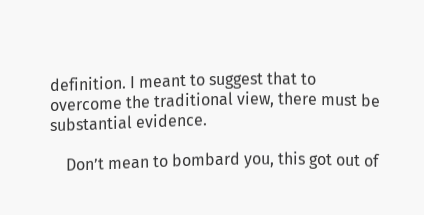definition. I meant to suggest that to overcome the traditional view, there must be substantial evidence.

    Don’t mean to bombard you, this got out of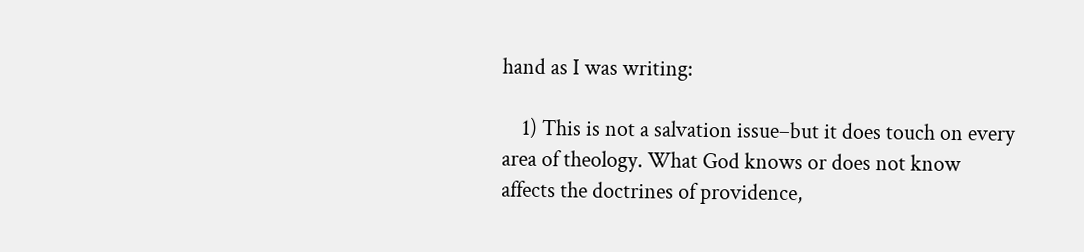hand as I was writing:

    1) This is not a salvation issue–but it does touch on every area of theology. What God knows or does not know affects the doctrines of providence,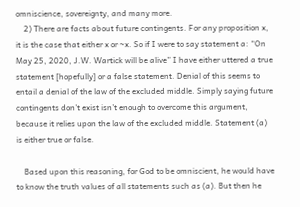omniscience, sovereignty, and many more.
    2) There are facts about future contingents. For any proposition x, it is the case that either x or ~x. So if I were to say statement a: “On May 25, 2020, J.W. Wartick will be alive” I have either uttered a true statement [hopefully] or a false statement. Denial of this seems to entail a denial of the law of the excluded middle. Simply saying future contingents don’t exist isn’t enough to overcome this argument, because it relies upon the law of the excluded middle. Statement (a) is either true or false.

    Based upon this reasoning, for God to be omniscient, he would have to know the truth values of all statements such as (a). But then he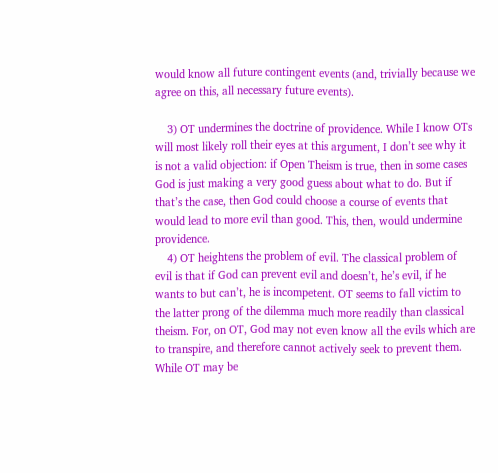would know all future contingent events (and, trivially because we agree on this, all necessary future events).

    3) OT undermines the doctrine of providence. While I know OTs will most likely roll their eyes at this argument, I don’t see why it is not a valid objection: if Open Theism is true, then in some cases God is just making a very good guess about what to do. But if that’s the case, then God could choose a course of events that would lead to more evil than good. This, then, would undermine providence.
    4) OT heightens the problem of evil. The classical problem of evil is that if God can prevent evil and doesn’t, he’s evil, if he wants to but can’t, he is incompetent. OT seems to fall victim to the latter prong of the dilemma much more readily than classical theism. For, on OT, God may not even know all the evils which are to transpire, and therefore cannot actively seek to prevent them. While OT may be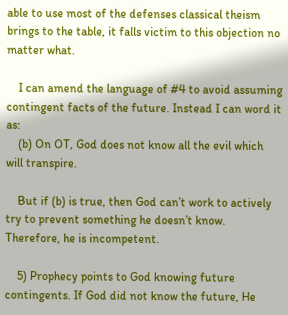able to use most of the defenses classical theism brings to the table, it falls victim to this objection no matter what.

    I can amend the language of #4 to avoid assuming contingent facts of the future. Instead I can word it as:
    (b) On OT, God does not know all the evil which will transpire.

    But if (b) is true, then God can’t work to actively try to prevent something he doesn’t know. Therefore, he is incompetent.

    5) Prophecy points to God knowing future contingents. If God did not know the future, He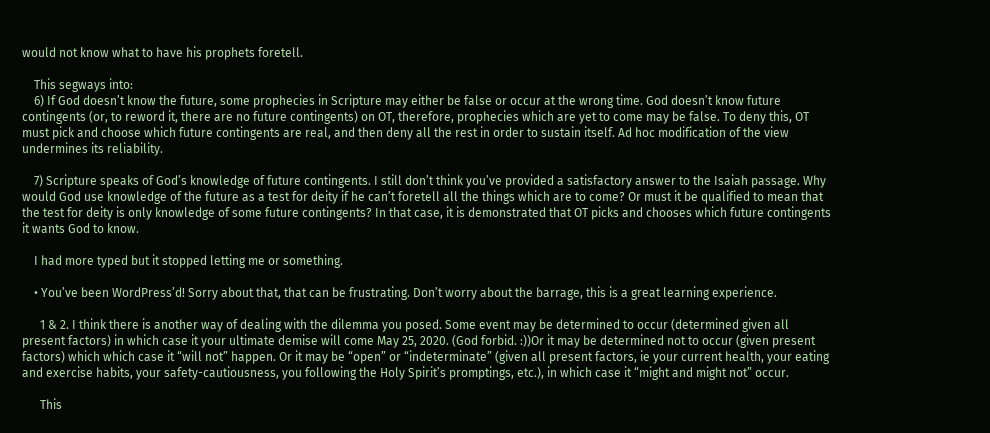would not know what to have his prophets foretell.

    This segways into:
    6) If God doesn’t know the future, some prophecies in Scripture may either be false or occur at the wrong time. God doesn’t know future contingents (or, to reword it, there are no future contingents) on OT, therefore, prophecies which are yet to come may be false. To deny this, OT must pick and choose which future contingents are real, and then deny all the rest in order to sustain itself. Ad hoc modification of the view undermines its reliability.

    7) Scripture speaks of God’s knowledge of future contingents. I still don’t think you’ve provided a satisfactory answer to the Isaiah passage. Why would God use knowledge of the future as a test for deity if he can’t foretell all the things which are to come? Or must it be qualified to mean that the test for deity is only knowledge of some future contingents? In that case, it is demonstrated that OT picks and chooses which future contingents it wants God to know.

    I had more typed but it stopped letting me or something.

    • You’ve been WordPress’d! Sorry about that, that can be frustrating. Don’t worry about the barrage, this is a great learning experience.

      1 & 2. I think there is another way of dealing with the dilemma you posed. Some event may be determined to occur (determined given all present factors) in which case it your ultimate demise will come May 25, 2020. (God forbid. :))Or it may be determined not to occur (given present factors) which which case it “will not” happen. Or it may be “open” or “indeterminate” (given all present factors, ie your current health, your eating and exercise habits, your safety-cautiousness, you following the Holy Spirit’s promptings, etc.), in which case it “might and might not” occur.

      This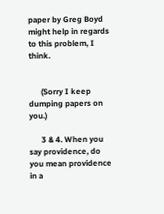paper by Greg Boyd might help in regards to this problem, I think.


      (Sorry I keep dumping papers on you.)

      3 & 4. When you say providence, do you mean providence in a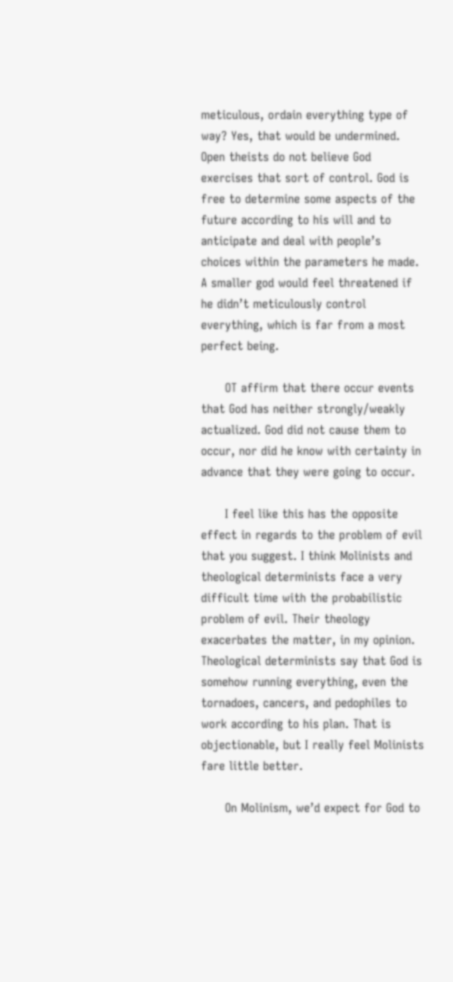meticulous, ordain everything type of way? Yes, that would be undermined. Open theists do not believe God exercises that sort of control. God is free to determine some aspects of the future according to his will and to anticipate and deal with people’s choices within the parameters he made. A smaller god would feel threatened if he didn’t meticulously control everything, which is far from a most perfect being.

      OT affirm that there occur events that God has neither strongly/weakly actualized. God did not cause them to occur, nor did he know with certainty in advance that they were going to occur.

      I feel like this has the opposite effect in regards to the problem of evil that you suggest. I think Molinists and theological determinists face a very difficult time with the probabilistic problem of evil. Their theology exacerbates the matter, in my opinion. Theological determinists say that God is somehow running everything, even the tornadoes, cancers, and pedophiles to work according to his plan. That is objectionable, but I really feel Molinists fare little better.

      On Molinism, we’d expect for God to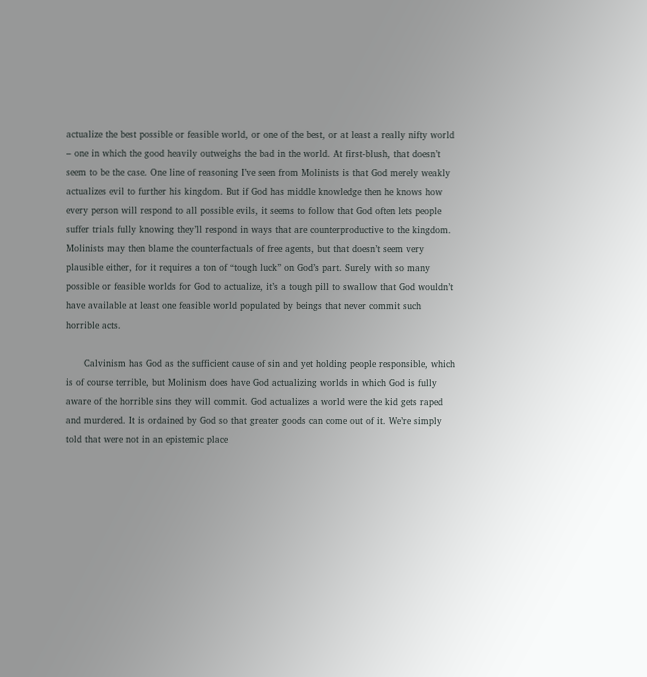actualize the best possible or feasible world, or one of the best, or at least a really nifty world – one in which the good heavily outweighs the bad in the world. At first-blush, that doesn’t seem to be the case. One line of reasoning I’ve seen from Molinists is that God merely weakly actualizes evil to further his kingdom. But if God has middle knowledge then he knows how every person will respond to all possible evils, it seems to follow that God often lets people suffer trials fully knowing they’ll respond in ways that are counterproductive to the kingdom. Molinists may then blame the counterfactuals of free agents, but that doesn’t seem very plausible either, for it requires a ton of “tough luck” on God’s part. Surely with so many possible or feasible worlds for God to actualize, it’s a tough pill to swallow that God wouldn’t have available at least one feasible world populated by beings that never commit such horrible acts.

      Calvinism has God as the sufficient cause of sin and yet holding people responsible, which is of course terrible, but Molinism does have God actualizing worlds in which God is fully aware of the horrible sins they will commit. God actualizes a world were the kid gets raped and murdered. It is ordained by God so that greater goods can come out of it. We’re simply told that were not in an epistemic place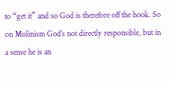to “get it” and so God is therefore off the hook. So on Molinism God’s not directly responsible, but in a sense he is an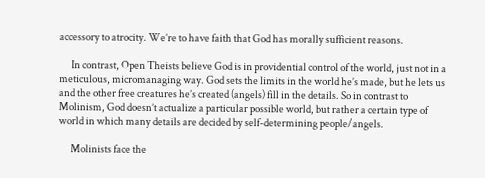accessory to atrocity. We’re to have faith that God has morally sufficient reasons.

      In contrast, Open Theists believe God is in providential control of the world, just not in a meticulous, micromanaging way. God sets the limits in the world he’s made, but he lets us and the other free creatures he’s created (angels) fill in the details. So in contrast to Molinism, God doesn’t actualize a particular possible world, but rather a certain type of world in which many details are decided by self-determining people/angels.

      Molinists face the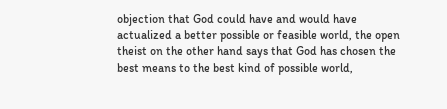objection that God could have and would have actualized a better possible or feasible world, the open theist on the other hand says that God has chosen the best means to the best kind of possible world,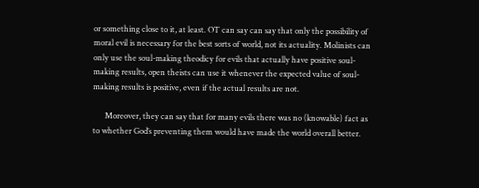or something close to it, at least. OT can say can say that only the possibility of moral evil is necessary for the best sorts of world, not its actuality. Molinists can only use the soul-making theodicy for evils that actually have positive soul-making results, open theists can use it whenever the expected value of soul-making results is positive, even if the actual results are not.

      Moreover, they can say that for many evils there was no (knowable) fact as to whether God’s preventing them would have made the world overall better.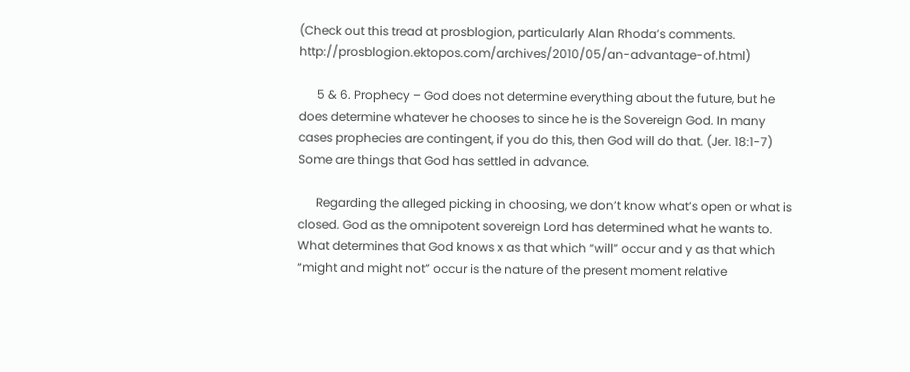(Check out this tread at prosblogion, particularly Alan Rhoda’s comments. http://prosblogion.ektopos.com/archives/2010/05/an-advantage-of.html)

      5 & 6. Prophecy – God does not determine everything about the future, but he does determine whatever he chooses to since he is the Sovereign God. In many cases prophecies are contingent, if you do this, then God will do that. (Jer. 18:1-7) Some are things that God has settled in advance.

      Regarding the alleged picking in choosing, we don’t know what’s open or what is closed. God as the omnipotent sovereign Lord has determined what he wants to. What determines that God knows x as that which “will” occur and y as that which “might and might not” occur is the nature of the present moment relative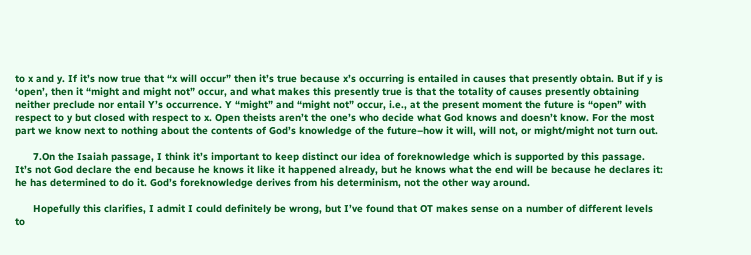to x and y. If it’s now true that “x will occur” then it’s true because x’s occurring is entailed in causes that presently obtain. But if y is ‘open’, then it “might and might not” occur, and what makes this presently true is that the totality of causes presently obtaining neither preclude nor entail Y’s occurrence. Y “might” and “might not” occur, i.e., at the present moment the future is “open” with respect to y but closed with respect to x. Open theists aren’t the one’s who decide what God knows and doesn’t know. For the most part we know next to nothing about the contents of God’s knowledge of the future–how it will, will not, or might/might not turn out.

      7.On the Isaiah passage, I think it’s important to keep distinct our idea of foreknowledge which is supported by this passage. It’s not God declare the end because he knows it like it happened already, but he knows what the end will be because he declares it: he has determined to do it. God’s foreknowledge derives from his determinism, not the other way around.

      Hopefully this clarifies, I admit I could definitely be wrong, but I’ve found that OT makes sense on a number of different levels to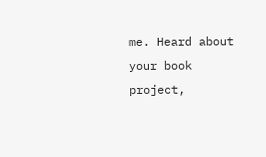me. Heard about your book project,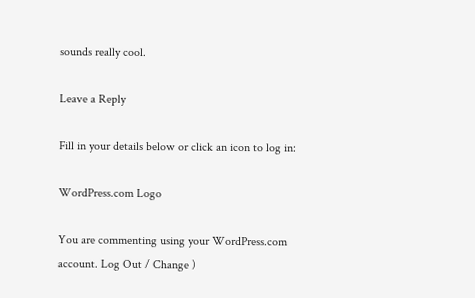sounds really cool.

Leave a Reply

Fill in your details below or click an icon to log in:

WordPress.com Logo

You are commenting using your WordPress.com account. Log Out / Change )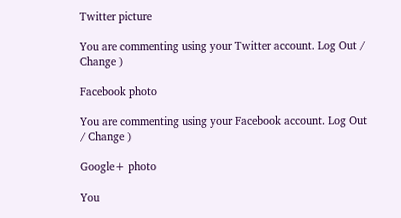Twitter picture

You are commenting using your Twitter account. Log Out / Change )

Facebook photo

You are commenting using your Facebook account. Log Out / Change )

Google+ photo

You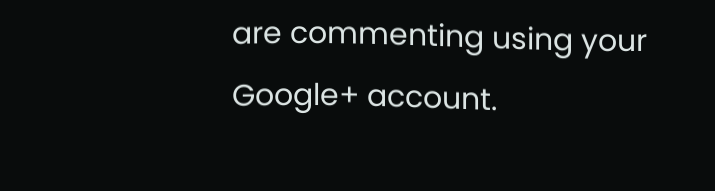are commenting using your Google+ account.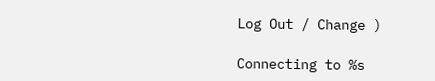Log Out / Change )

Connecting to %s